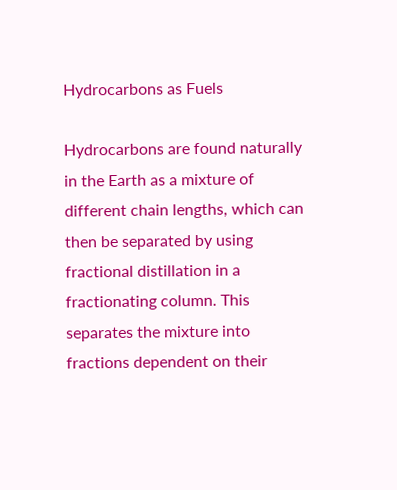Hydrocarbons as Fuels

Hydrocarbons are found naturally in the Earth as a mixture of different chain lengths, which can then be separated by using fractional distillation in a fractionating column. This separates the mixture into fractions dependent on their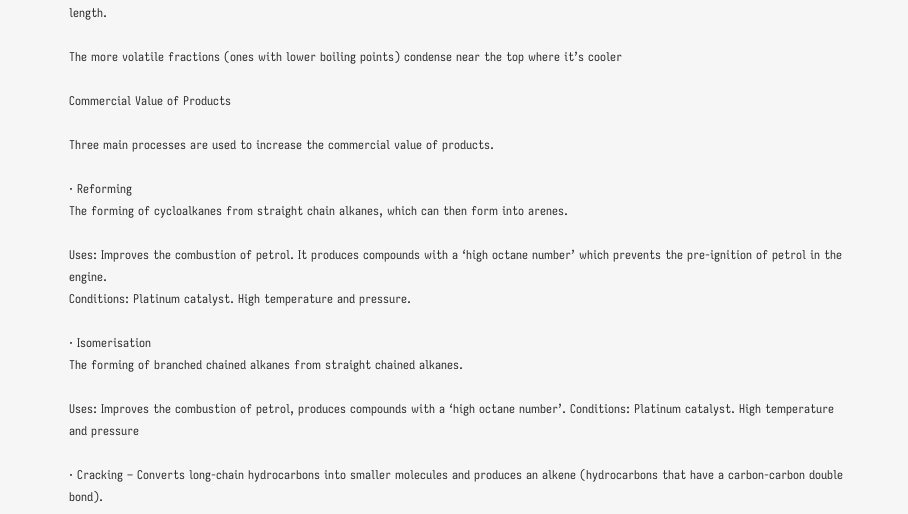length.

The more volatile fractions (ones with lower boiling points) condense near the top where it’s cooler

Commercial Value of Products

Three main processes are used to increase the commercial value of products.

· Reforming
The forming of cycloalkanes from straight chain alkanes, which can then form into arenes.

Uses: Improves the combustion of petrol. It produces compounds with a ‘high octane number’ which prevents the pre-ignition of petrol in the engine.
Conditions: Platinum catalyst. High temperature and pressure.

· Isomerisation
The forming of branched chained alkanes from straight chained alkanes.

Uses: Improves the combustion of petrol, produces compounds with a ‘high octane number’. Conditions: Platinum catalyst. High temperature and pressure

· Cracking – Converts long-chain hydrocarbons into smaller molecules and produces an alkene (hydrocarbons that have a carbon-carbon double bond).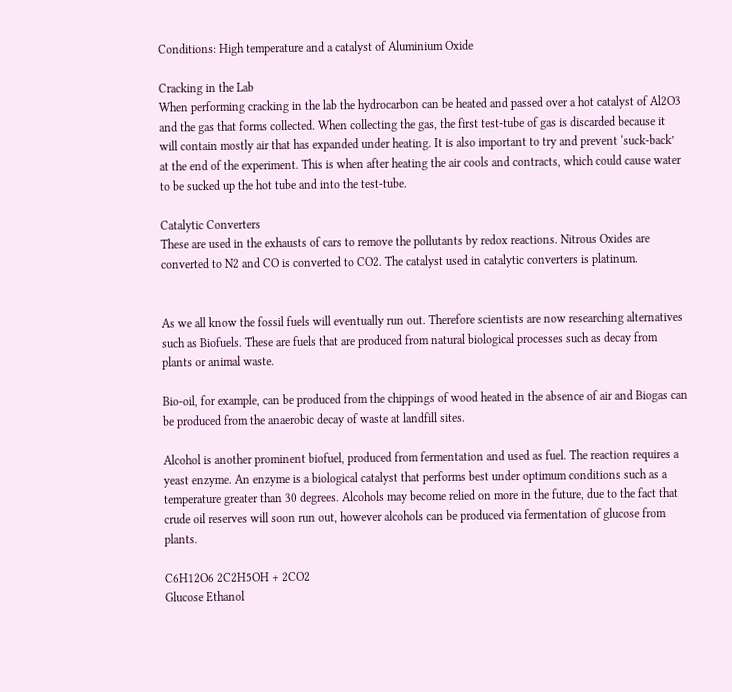Conditions: High temperature and a catalyst of Aluminium Oxide

Cracking in the Lab
When performing cracking in the lab the hydrocarbon can be heated and passed over a hot catalyst of Al2O3 and the gas that forms collected. When collecting the gas, the first test-tube of gas is discarded because it will contain mostly air that has expanded under heating. It is also important to try and prevent ‘suck-back’ at the end of the experiment. This is when after heating the air cools and contracts, which could cause water to be sucked up the hot tube and into the test-tube.

Catalytic Converters
These are used in the exhausts of cars to remove the pollutants by redox reactions. Nitrous Oxides are converted to N2 and CO is converted to CO2. The catalyst used in catalytic converters is platinum.


As we all know the fossil fuels will eventually run out. Therefore scientists are now researching alternatives such as Biofuels. These are fuels that are produced from natural biological processes such as decay from plants or animal waste.

Bio-oil, for example, can be produced from the chippings of wood heated in the absence of air and Biogas can be produced from the anaerobic decay of waste at landfill sites.

Alcohol is another prominent biofuel, produced from fermentation and used as fuel. The reaction requires a yeast enzyme. An enzyme is a biological catalyst that performs best under optimum conditions such as a temperature greater than 30 degrees. Alcohols may become relied on more in the future, due to the fact that crude oil reserves will soon run out, however alcohols can be produced via fermentation of glucose from plants.

C6H12O6 2C2H5OH + 2CO2
Glucose Ethanol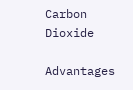Carbon Dioxide

Advantages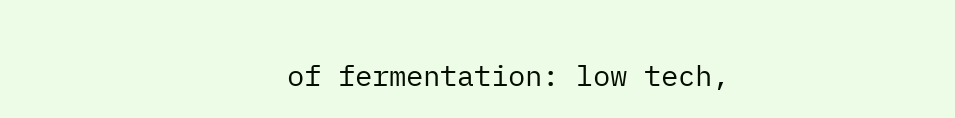of fermentation: low tech,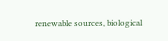renewable sources, biological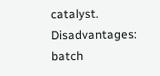catalyst.
Disadvantages: batch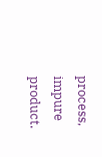process, impure product.